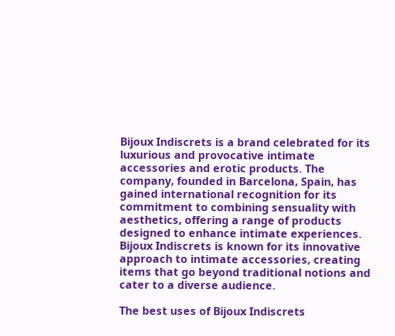Bijoux Indiscrets is a brand celebrated for its luxurious and provocative intimate accessories and erotic products. The company, founded in Barcelona, Spain, has gained international recognition for its commitment to combining sensuality with aesthetics, offering a range of products designed to enhance intimate experiences. Bijoux Indiscrets is known for its innovative approach to intimate accessories, creating items that go beyond traditional notions and cater to a diverse audience.

The best uses of Bijoux Indiscrets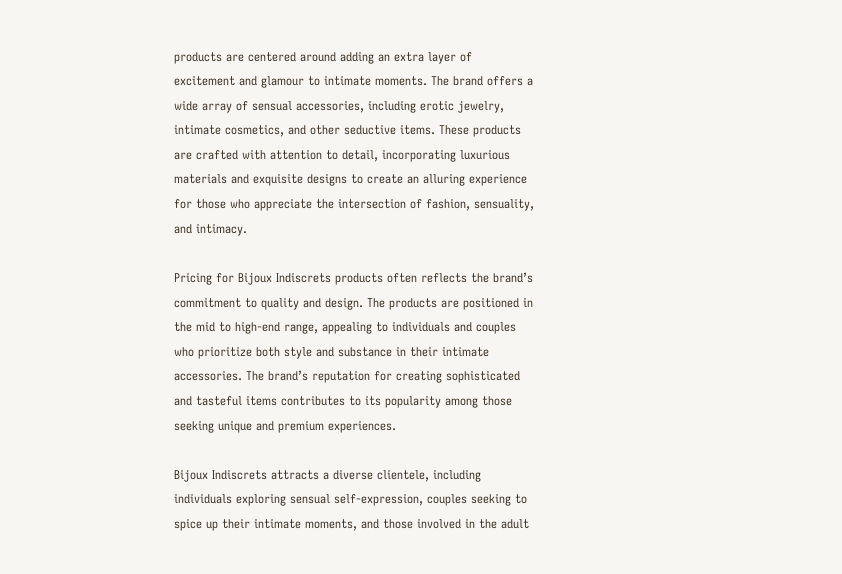products are centered around adding an extra layer of excitement and glamour to intimate moments. The brand offers a wide array of sensual accessories, including erotic jewelry, intimate cosmetics, and other seductive items. These products are crafted with attention to detail, incorporating luxurious materials and exquisite designs to create an alluring experience for those who appreciate the intersection of fashion, sensuality, and intimacy.

Pricing for Bijoux Indiscrets products often reflects the brand’s commitment to quality and design. The products are positioned in the mid to high-end range, appealing to individuals and couples who prioritize both style and substance in their intimate accessories. The brand’s reputation for creating sophisticated and tasteful items contributes to its popularity among those seeking unique and premium experiences.

Bijoux Indiscrets attracts a diverse clientele, including individuals exploring sensual self-expression, couples seeking to spice up their intimate moments, and those involved in the adult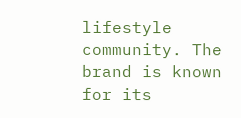lifestyle community. The brand is known for its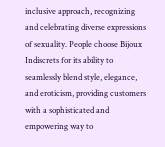inclusive approach, recognizing and celebrating diverse expressions of sexuality. People choose Bijoux Indiscrets for its ability to seamlessly blend style, elegance, and eroticism, providing customers with a sophisticated and empowering way to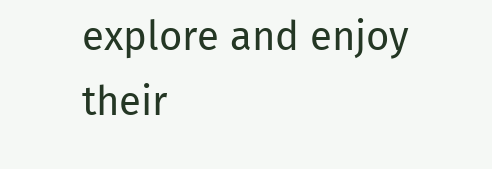explore and enjoy their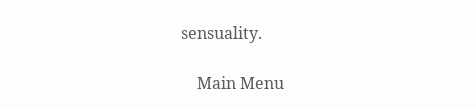sensuality.

    Main Menu